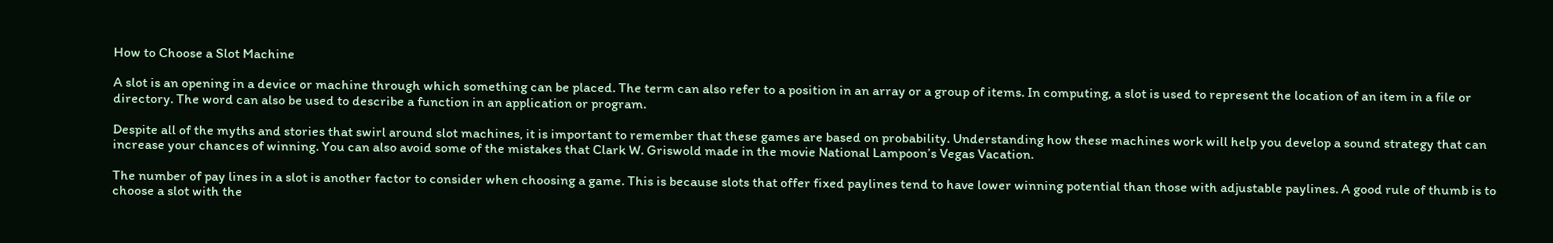How to Choose a Slot Machine

A slot is an opening in a device or machine through which something can be placed. The term can also refer to a position in an array or a group of items. In computing, a slot is used to represent the location of an item in a file or directory. The word can also be used to describe a function in an application or program.

Despite all of the myths and stories that swirl around slot machines, it is important to remember that these games are based on probability. Understanding how these machines work will help you develop a sound strategy that can increase your chances of winning. You can also avoid some of the mistakes that Clark W. Griswold made in the movie National Lampoon’s Vegas Vacation.

The number of pay lines in a slot is another factor to consider when choosing a game. This is because slots that offer fixed paylines tend to have lower winning potential than those with adjustable paylines. A good rule of thumb is to choose a slot with the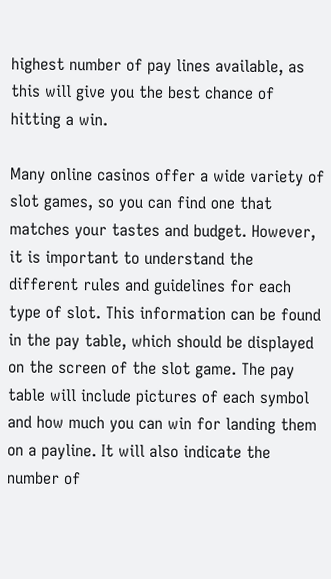highest number of pay lines available, as this will give you the best chance of hitting a win.

Many online casinos offer a wide variety of slot games, so you can find one that matches your tastes and budget. However, it is important to understand the different rules and guidelines for each type of slot. This information can be found in the pay table, which should be displayed on the screen of the slot game. The pay table will include pictures of each symbol and how much you can win for landing them on a payline. It will also indicate the number of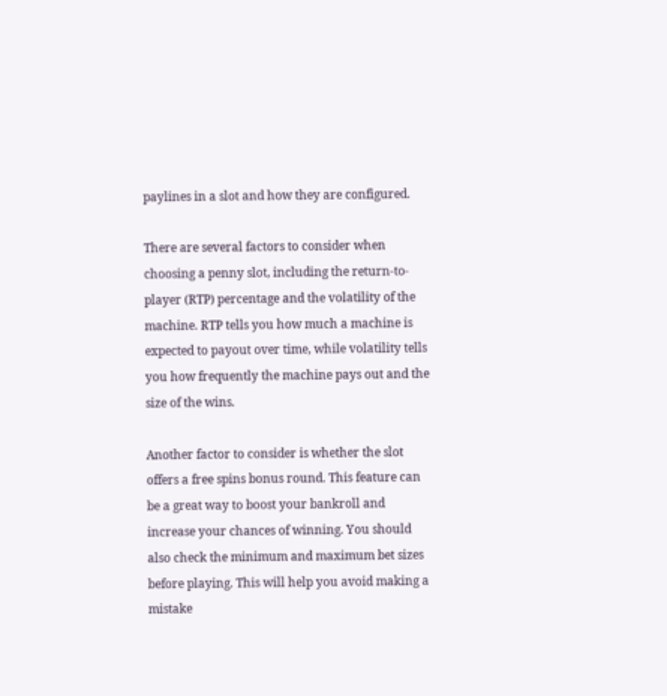paylines in a slot and how they are configured.

There are several factors to consider when choosing a penny slot, including the return-to-player (RTP) percentage and the volatility of the machine. RTP tells you how much a machine is expected to payout over time, while volatility tells you how frequently the machine pays out and the size of the wins.

Another factor to consider is whether the slot offers a free spins bonus round. This feature can be a great way to boost your bankroll and increase your chances of winning. You should also check the minimum and maximum bet sizes before playing. This will help you avoid making a mistake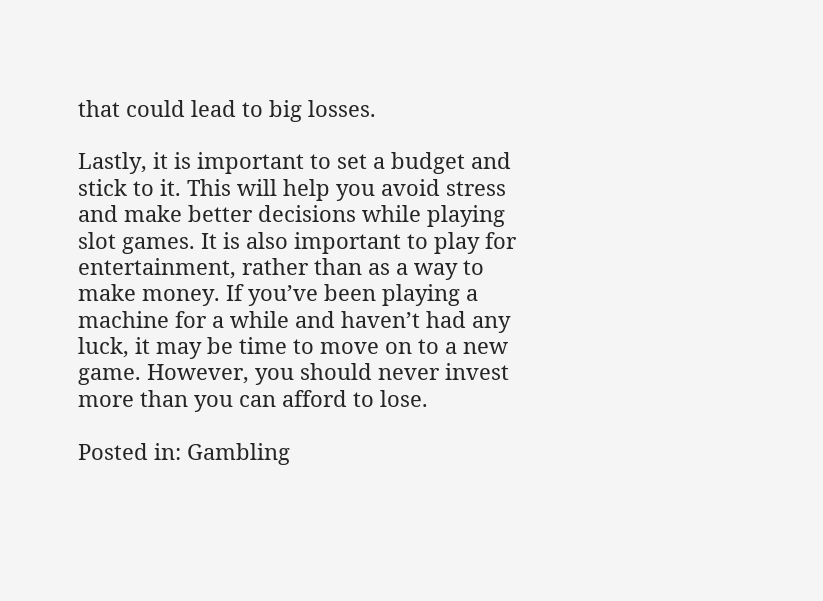that could lead to big losses.

Lastly, it is important to set a budget and stick to it. This will help you avoid stress and make better decisions while playing slot games. It is also important to play for entertainment, rather than as a way to make money. If you’ve been playing a machine for a while and haven’t had any luck, it may be time to move on to a new game. However, you should never invest more than you can afford to lose.

Posted in: Gambling